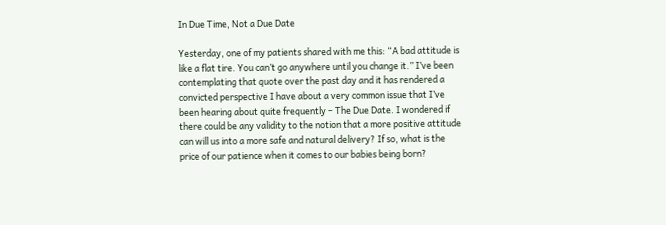In Due Time, Not a Due Date

Yesterday, one of my patients shared with me this: “A bad attitude is like a flat tire. You can’t go anywhere until you change it.” I’ve been contemplating that quote over the past day and it has rendered a convicted perspective I have about a very common issue that I’ve been hearing about quite frequently – The Due Date. I wondered if there could be any validity to the notion that a more positive attitude can will us into a more safe and natural delivery? If so, what is the price of our patience when it comes to our babies being born?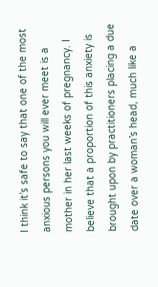I think it’s safe to say that one of the most anxious persons you will ever meet is a mother in her last weeks of pregnancy. I believe that a proportion of this anxiety is brought upon by practitioners placing a due date over a woman’s head, much like a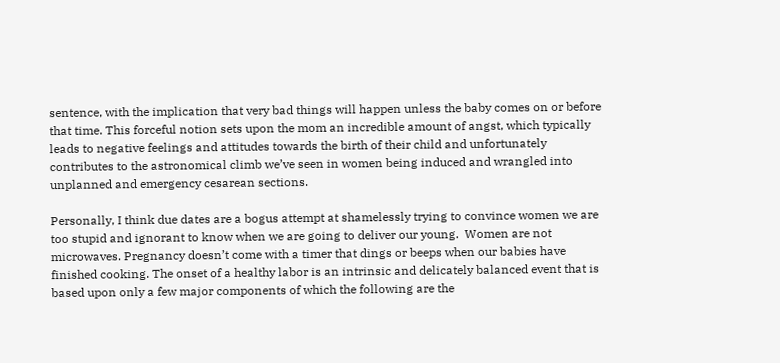sentence, with the implication that very bad things will happen unless the baby comes on or before that time. This forceful notion sets upon the mom an incredible amount of angst, which typically leads to negative feelings and attitudes towards the birth of their child and unfortunately contributes to the astronomical climb we’ve seen in women being induced and wrangled into unplanned and emergency cesarean sections.

Personally, I think due dates are a bogus attempt at shamelessly trying to convince women we are too stupid and ignorant to know when we are going to deliver our young.  Women are not microwaves. Pregnancy doesn’t come with a timer that dings or beeps when our babies have finished cooking. The onset of a healthy labor is an intrinsic and delicately balanced event that is based upon only a few major components of which the following are the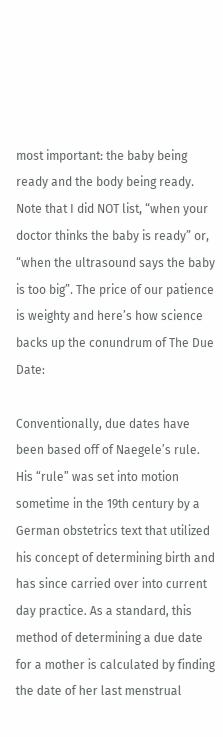most important: the baby being ready and the body being ready. Note that I did NOT list, “when your doctor thinks the baby is ready” or, “when the ultrasound says the baby is too big”. The price of our patience is weighty and here’s how science backs up the conundrum of The Due Date:

Conventionally, due dates have been based off of Naegele’s rule. His “rule” was set into motion sometime in the 19th century by a German obstetrics text that utilized his concept of determining birth and has since carried over into current day practice. As a standard, this method of determining a due date for a mother is calculated by finding the date of her last menstrual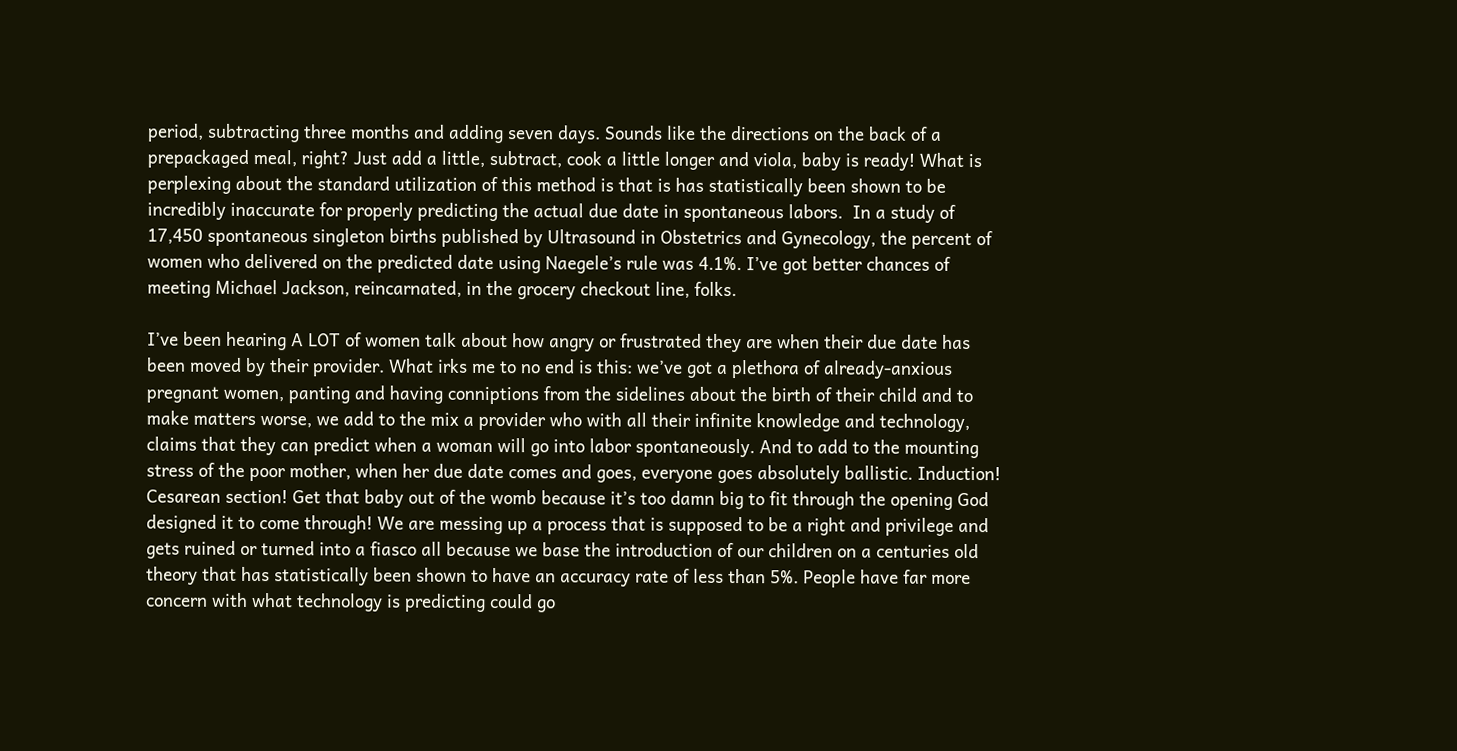period, subtracting three months and adding seven days. Sounds like the directions on the back of a prepackaged meal, right? Just add a little, subtract, cook a little longer and viola, baby is ready! What is perplexing about the standard utilization of this method is that is has statistically been shown to be incredibly inaccurate for properly predicting the actual due date in spontaneous labors.  In a study of 17,450 spontaneous singleton births published by Ultrasound in Obstetrics and Gynecology, the percent of women who delivered on the predicted date using Naegele’s rule was 4.1%. I’ve got better chances of meeting Michael Jackson, reincarnated, in the grocery checkout line, folks.

I’ve been hearing A LOT of women talk about how angry or frustrated they are when their due date has been moved by their provider. What irks me to no end is this: we’ve got a plethora of already-anxious pregnant women, panting and having conniptions from the sidelines about the birth of their child and to make matters worse, we add to the mix a provider who with all their infinite knowledge and technology, claims that they can predict when a woman will go into labor spontaneously. And to add to the mounting stress of the poor mother, when her due date comes and goes, everyone goes absolutely ballistic. Induction! Cesarean section! Get that baby out of the womb because it’s too damn big to fit through the opening God designed it to come through! We are messing up a process that is supposed to be a right and privilege and gets ruined or turned into a fiasco all because we base the introduction of our children on a centuries old theory that has statistically been shown to have an accuracy rate of less than 5%. People have far more concern with what technology is predicting could go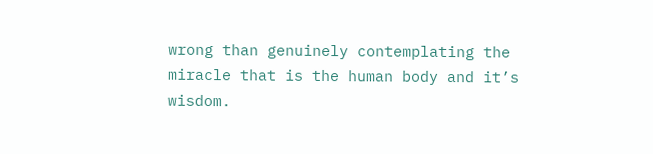wrong than genuinely contemplating the miracle that is the human body and it’s wisdom.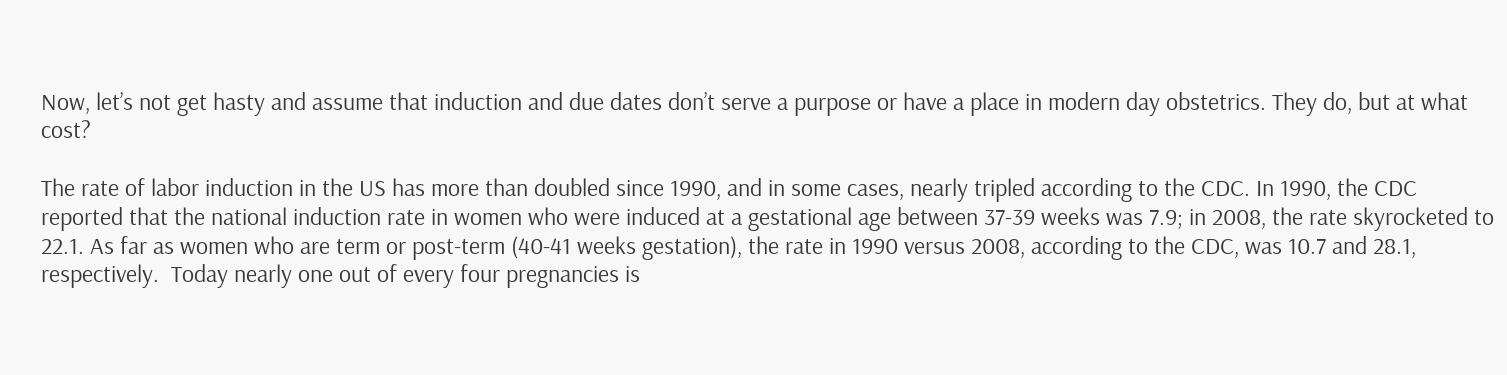Now, let’s not get hasty and assume that induction and due dates don’t serve a purpose or have a place in modern day obstetrics. They do, but at what cost?

The rate of labor induction in the US has more than doubled since 1990, and in some cases, nearly tripled according to the CDC. In 1990, the CDC reported that the national induction rate in women who were induced at a gestational age between 37-39 weeks was 7.9; in 2008, the rate skyrocketed to 22.1. As far as women who are term or post-term (40-41 weeks gestation), the rate in 1990 versus 2008, according to the CDC, was 10.7 and 28.1, respectively.  Today nearly one out of every four pregnancies is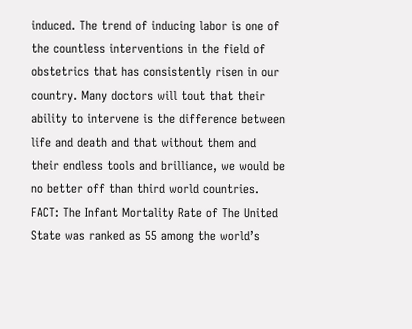induced. The trend of inducing labor is one of the countless interventions in the field of obstetrics that has consistently risen in our country. Many doctors will tout that their ability to intervene is the difference between life and death and that without them and their endless tools and brilliance, we would be no better off than third world countries. FACT: The Infant Mortality Rate of The United State was ranked as 55 among the world’s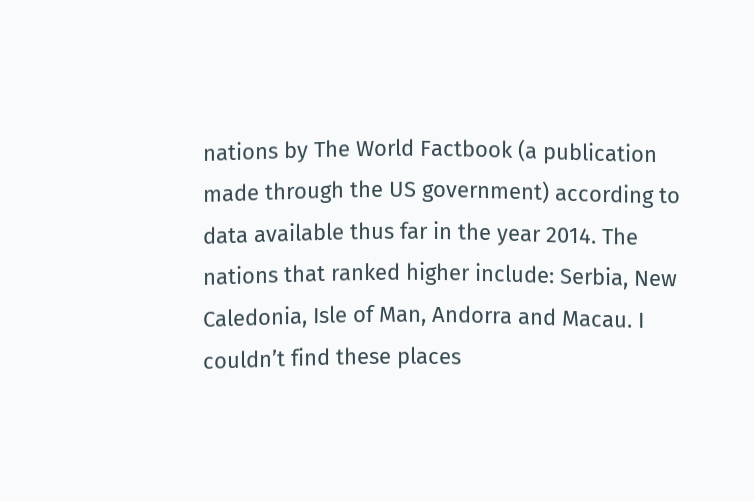nations by The World Factbook (a publication made through the US government) according to data available thus far in the year 2014. The nations that ranked higher include: Serbia, New Caledonia, Isle of Man, Andorra and Macau. I couldn’t find these places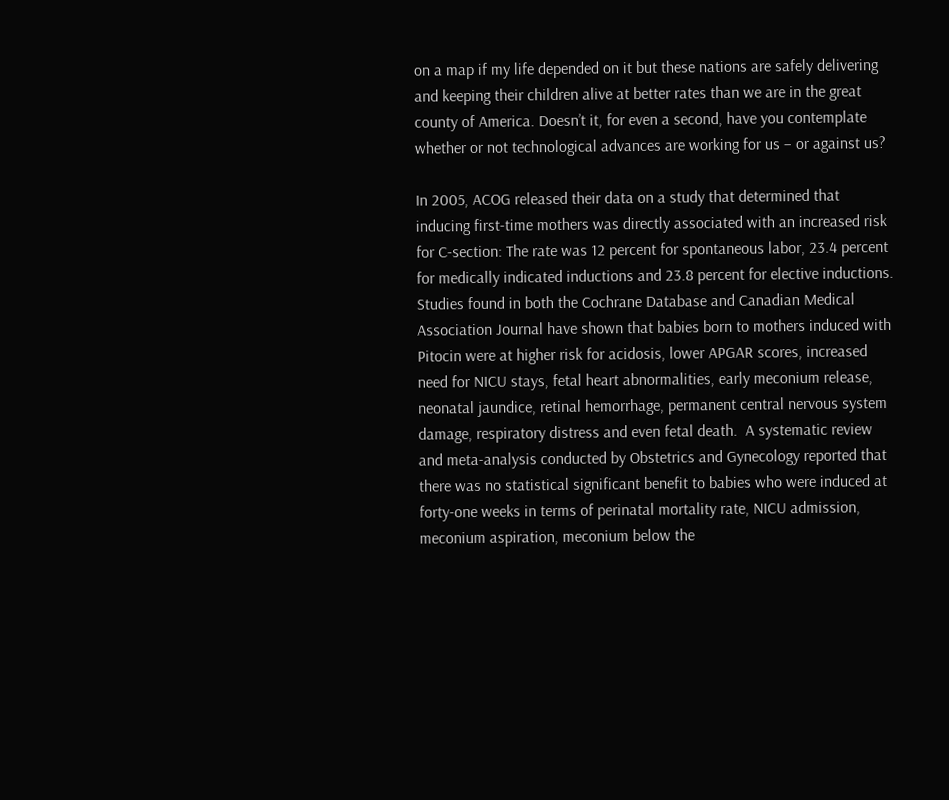on a map if my life depended on it but these nations are safely delivering and keeping their children alive at better rates than we are in the great county of America. Doesn’t it, for even a second, have you contemplate whether or not technological advances are working for us – or against us?

In 2005, ACOG released their data on a study that determined that inducing first-time mothers was directly associated with an increased risk for C-section: The rate was 12 percent for spontaneous labor, 23.4 percent for medically indicated inductions and 23.8 percent for elective inductions. Studies found in both the Cochrane Database and Canadian Medical Association Journal have shown that babies born to mothers induced with Pitocin were at higher risk for acidosis, lower APGAR scores, increased need for NICU stays, fetal heart abnormalities, early meconium release, neonatal jaundice, retinal hemorrhage, permanent central nervous system damage, respiratory distress and even fetal death.  A systematic review and meta-analysis conducted by Obstetrics and Gynecology reported that there was no statistical significant benefit to babies who were induced at forty-one weeks in terms of perinatal mortality rate, NICU admission, meconium aspiration, meconium below the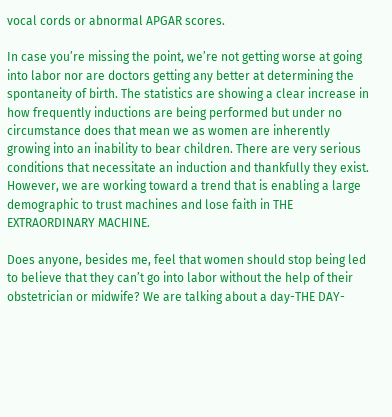vocal cords or abnormal APGAR scores.

In case you’re missing the point, we’re not getting worse at going into labor nor are doctors getting any better at determining the spontaneity of birth. The statistics are showing a clear increase in how frequently inductions are being performed but under no circumstance does that mean we as women are inherently growing into an inability to bear children. There are very serious conditions that necessitate an induction and thankfully they exist. However, we are working toward a trend that is enabling a large demographic to trust machines and lose faith in THE EXTRAORDINARY MACHINE.

Does anyone, besides me, feel that women should stop being led to believe that they can’t go into labor without the help of their obstetrician or midwife? We are talking about a day-THE DAY-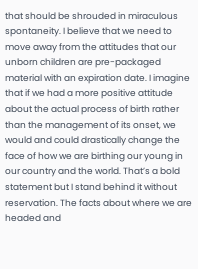that should be shrouded in miraculous spontaneity. I believe that we need to move away from the attitudes that our unborn children are pre-packaged material with an expiration date. I imagine that if we had a more positive attitude about the actual process of birth rather than the management of its onset, we would and could drastically change the face of how we are birthing our young in our country and the world. That’s a bold statement but I stand behind it without reservation. The facts about where we are headed and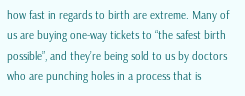how fast in regards to birth are extreme. Many of us are buying one-way tickets to “the safest birth possible”, and they’re being sold to us by doctors who are punching holes in a process that is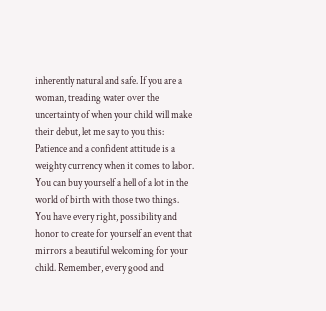inherently natural and safe. If you are a woman, treading water over the uncertainty of when your child will make their debut, let me say to you this: Patience and a confident attitude is a weighty currency when it comes to labor. You can buy yourself a hell of a lot in the world of birth with those two things. You have every right, possibility and honor to create for yourself an event that mirrors a beautiful welcoming for your child. Remember, every good and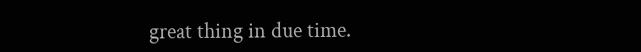great thing in due time.